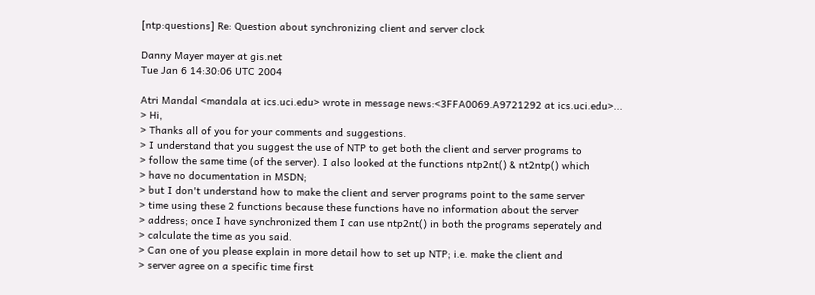[ntp:questions] Re: Question about synchronizing client and server clock

Danny Mayer mayer at gis.net
Tue Jan 6 14:30:06 UTC 2004

Atri Mandal <mandala at ics.uci.edu> wrote in message news:<3FFA0069.A9721292 at ics.uci.edu>...
> Hi,
> Thanks all of you for your comments and suggestions.
> I understand that you suggest the use of NTP to get both the client and server programs to
> follow the same time (of the server). I also looked at the functions ntp2nt() & nt2ntp() which
> have no documentation in MSDN;
> but I don't understand how to make the client and server programs point to the same server
> time using these 2 functions because these functions have no information about the server
> address; once I have synchronized them I can use ntp2nt() in both the programs seperately and
> calculate the time as you said.
> Can one of you please explain in more detail how to set up NTP; i.e. make the client and
> server agree on a specific time first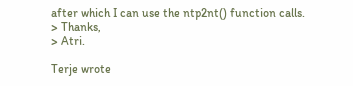after which I can use the ntp2nt() function calls.
> Thanks,
> Atri.

Terje wrote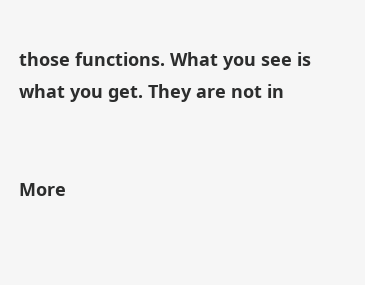those functions. What you see is what you get. They are not in


More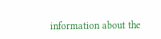information about the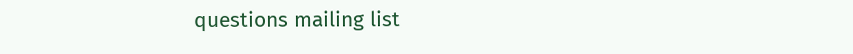questions mailing list